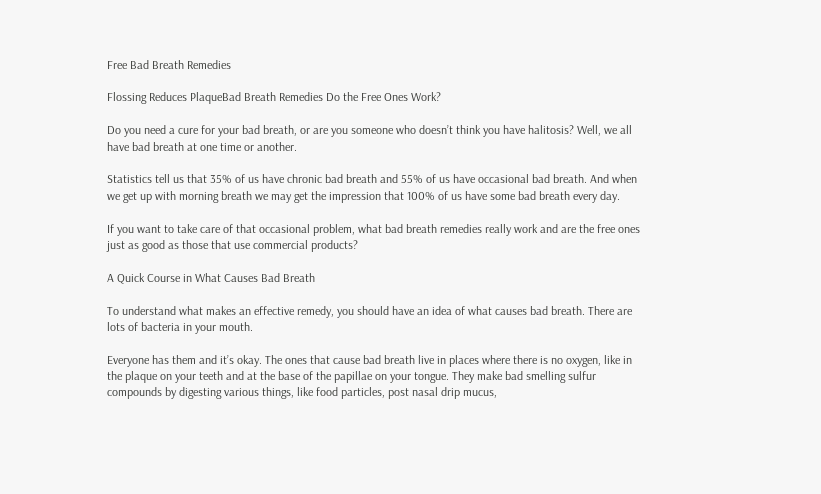Free Bad Breath Remedies

Flossing Reduces PlaqueBad Breath Remedies Do the Free Ones Work?

Do you need a cure for your bad breath, or are you someone who doesn’t think you have halitosis? Well, we all have bad breath at one time or another.

Statistics tell us that 35% of us have chronic bad breath and 55% of us have occasional bad breath. And when we get up with morning breath we may get the impression that 100% of us have some bad breath every day.

If you want to take care of that occasional problem, what bad breath remedies really work and are the free ones just as good as those that use commercial products?

A Quick Course in What Causes Bad Breath

To understand what makes an effective remedy, you should have an idea of what causes bad breath. There are lots of bacteria in your mouth.

Everyone has them and it’s okay. The ones that cause bad breath live in places where there is no oxygen, like in the plaque on your teeth and at the base of the papillae on your tongue. They make bad smelling sulfur compounds by digesting various things, like food particles, post nasal drip mucus,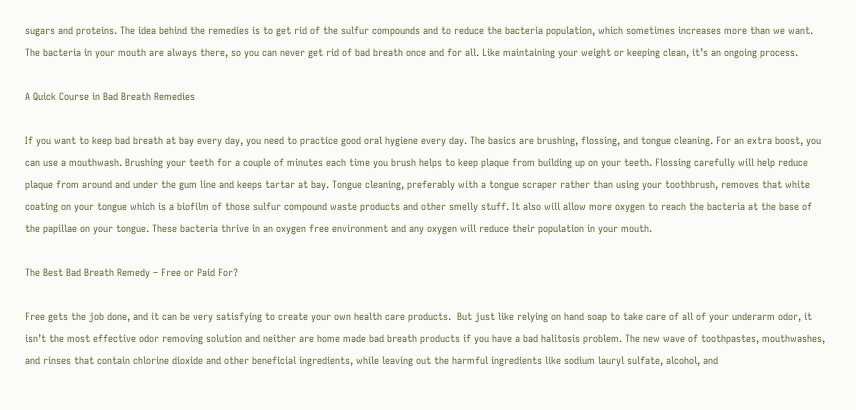sugars and proteins. The idea behind the remedies is to get rid of the sulfur compounds and to reduce the bacteria population, which sometimes increases more than we want. The bacteria in your mouth are always there, so you can never get rid of bad breath once and for all. Like maintaining your weight or keeping clean, it’s an ongoing process.

A Quick Course in Bad Breath Remedies

If you want to keep bad breath at bay every day, you need to practice good oral hygiene every day. The basics are brushing, flossing, and tongue cleaning. For an extra boost, you can use a mouthwash. Brushing your teeth for a couple of minutes each time you brush helps to keep plaque from building up on your teeth. Flossing carefully will help reduce plaque from around and under the gum line and keeps tartar at bay. Tongue cleaning, preferably with a tongue scraper rather than using your toothbrush, removes that white coating on your tongue which is a biofilm of those sulfur compound waste products and other smelly stuff. It also will allow more oxygen to reach the bacteria at the base of the papillae on your tongue. These bacteria thrive in an oxygen free environment and any oxygen will reduce their population in your mouth.

The Best Bad Breath Remedy – Free or Paid For?

Free gets the job done, and it can be very satisfying to create your own health care products.  But just like relying on hand soap to take care of all of your underarm odor, it isn’t the most effective odor removing solution and neither are home made bad breath products if you have a bad halitosis problem. The new wave of toothpastes, mouthwashes, and rinses that contain chlorine dioxide and other beneficial ingredients, while leaving out the harmful ingredients like sodium lauryl sulfate, alcohol, and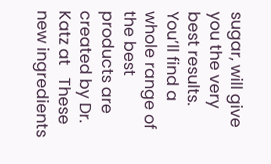sugar, will give you the very best results.  You’ll find a whole range of the best products are created by Dr. Katz at   These new ingredients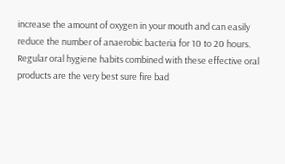increase the amount of oxygen in your mouth and can easily reduce the number of anaerobic bacteria for 10 to 20 hours. Regular oral hygiene habits combined with these effective oral products are the very best sure fire bad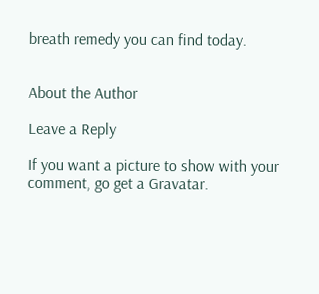breath remedy you can find today.


About the Author

Leave a Reply

If you want a picture to show with your comment, go get a Gravatar.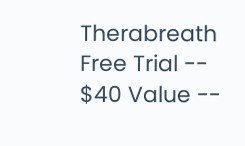Therabreath Free Trial -- $40 Value --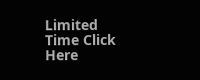Limited Time Click Here